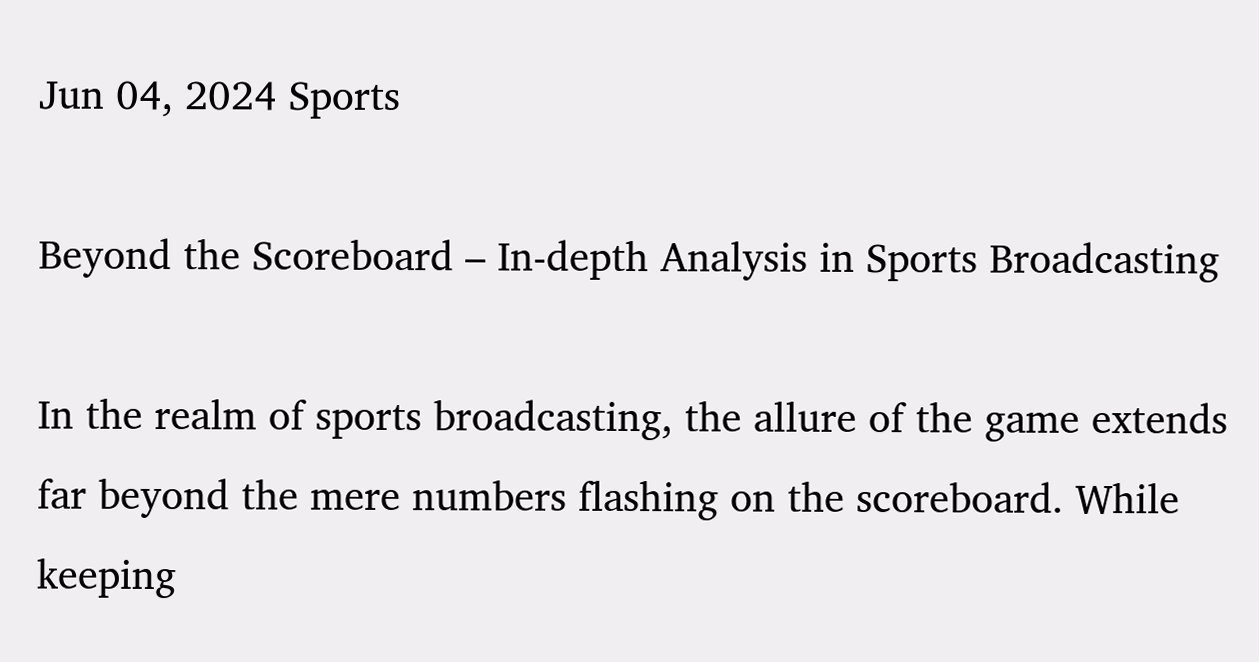Jun 04, 2024 Sports

Beyond the Scoreboard – In-depth Analysis in Sports Broadcasting

In the realm of sports broadcasting, the allure of the game extends far beyond the mere numbers flashing on the scoreboard. While keeping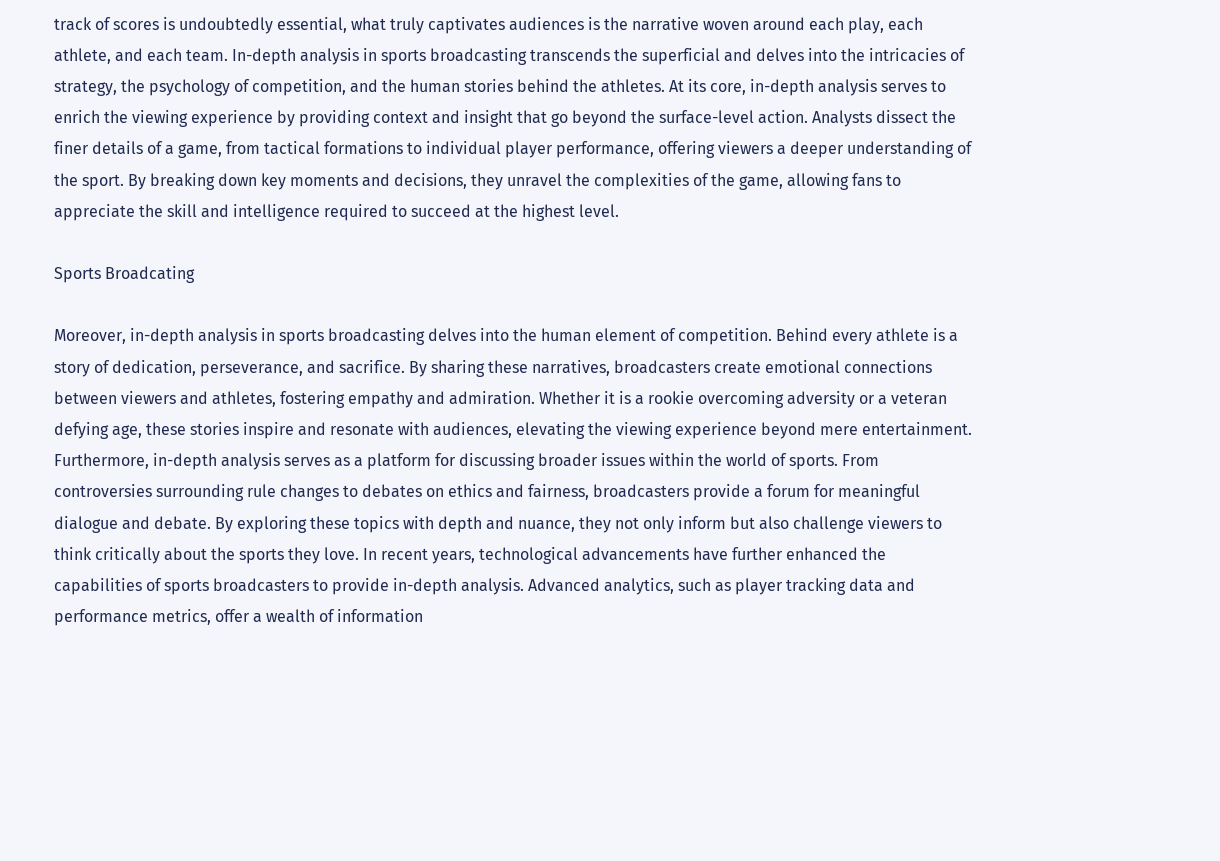track of scores is undoubtedly essential, what truly captivates audiences is the narrative woven around each play, each athlete, and each team. In-depth analysis in sports broadcasting transcends the superficial and delves into the intricacies of strategy, the psychology of competition, and the human stories behind the athletes. At its core, in-depth analysis serves to enrich the viewing experience by providing context and insight that go beyond the surface-level action. Analysts dissect the finer details of a game, from tactical formations to individual player performance, offering viewers a deeper understanding of the sport. By breaking down key moments and decisions, they unravel the complexities of the game, allowing fans to appreciate the skill and intelligence required to succeed at the highest level.

Sports Broadcating

Moreover, in-depth analysis in sports broadcasting delves into the human element of competition. Behind every athlete is a story of dedication, perseverance, and sacrifice. By sharing these narratives, broadcasters create emotional connections between viewers and athletes, fostering empathy and admiration. Whether it is a rookie overcoming adversity or a veteran defying age, these stories inspire and resonate with audiences, elevating the viewing experience beyond mere entertainment. Furthermore, in-depth analysis serves as a platform for discussing broader issues within the world of sports. From controversies surrounding rule changes to debates on ethics and fairness, broadcasters provide a forum for meaningful dialogue and debate. By exploring these topics with depth and nuance, they not only inform but also challenge viewers to think critically about the sports they love. In recent years, technological advancements have further enhanced the capabilities of sports broadcasters to provide in-depth analysis. Advanced analytics, such as player tracking data and performance metrics, offer a wealth of information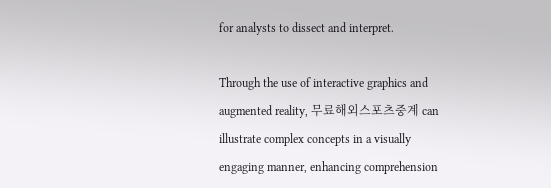for analysts to dissect and interpret.

Through the use of interactive graphics and augmented reality, 무료해외스포츠중계 can illustrate complex concepts in a visually engaging manner, enhancing comprehension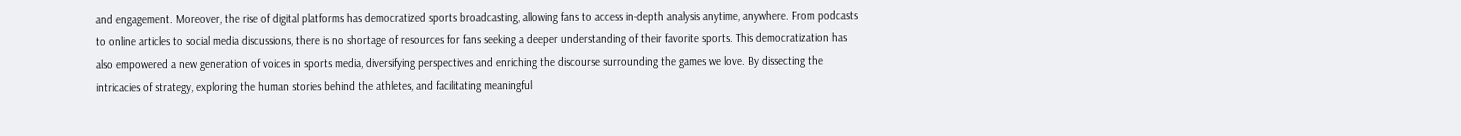and engagement. Moreover, the rise of digital platforms has democratized sports broadcasting, allowing fans to access in-depth analysis anytime, anywhere. From podcasts to online articles to social media discussions, there is no shortage of resources for fans seeking a deeper understanding of their favorite sports. This democratization has also empowered a new generation of voices in sports media, diversifying perspectives and enriching the discourse surrounding the games we love. By dissecting the intricacies of strategy, exploring the human stories behind the athletes, and facilitating meaningful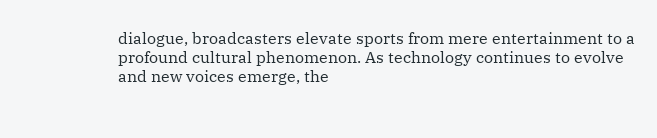dialogue, broadcasters elevate sports from mere entertainment to a profound cultural phenomenon. As technology continues to evolve and new voices emerge, the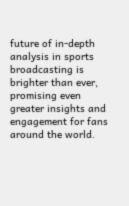future of in-depth analysis in sports broadcasting is brighter than ever, promising even greater insights and engagement for fans around the world.